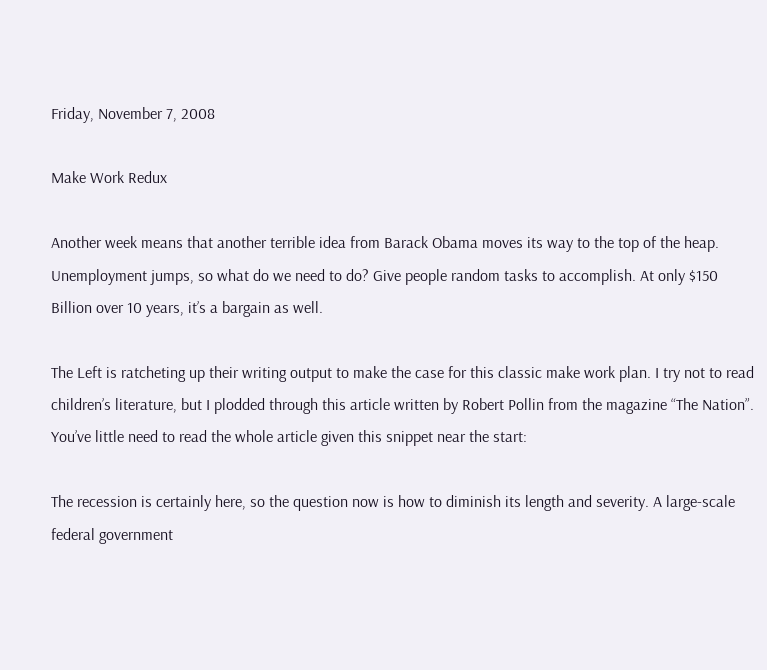Friday, November 7, 2008

Make Work Redux

Another week means that another terrible idea from Barack Obama moves its way to the top of the heap. Unemployment jumps, so what do we need to do? Give people random tasks to accomplish. At only $150 Billion over 10 years, it’s a bargain as well.

The Left is ratcheting up their writing output to make the case for this classic make work plan. I try not to read children’s literature, but I plodded through this article written by Robert Pollin from the magazine “The Nation”. You’ve little need to read the whole article given this snippet near the start:

The recession is certainly here, so the question now is how to diminish its length and severity. A large-scale federal government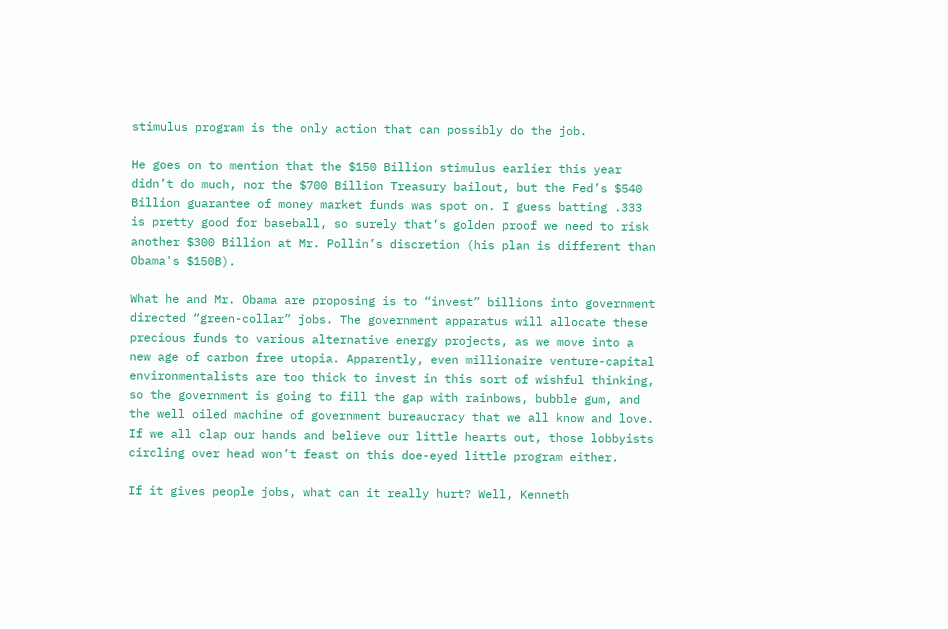stimulus program is the only action that can possibly do the job.

He goes on to mention that the $150 Billion stimulus earlier this year didn’t do much, nor the $700 Billion Treasury bailout, but the Fed’s $540 Billion guarantee of money market funds was spot on. I guess batting .333 is pretty good for baseball, so surely that’s golden proof we need to risk another $300 Billion at Mr. Pollin’s discretion (his plan is different than Obama's $150B).

What he and Mr. Obama are proposing is to “invest” billions into government directed “green-collar” jobs. The government apparatus will allocate these precious funds to various alternative energy projects, as we move into a new age of carbon free utopia. Apparently, even millionaire venture-capital environmentalists are too thick to invest in this sort of wishful thinking, so the government is going to fill the gap with rainbows, bubble gum, and the well oiled machine of government bureaucracy that we all know and love. If we all clap our hands and believe our little hearts out, those lobbyists circling over head won’t feast on this doe-eyed little program either.

If it gives people jobs, what can it really hurt? Well, Kenneth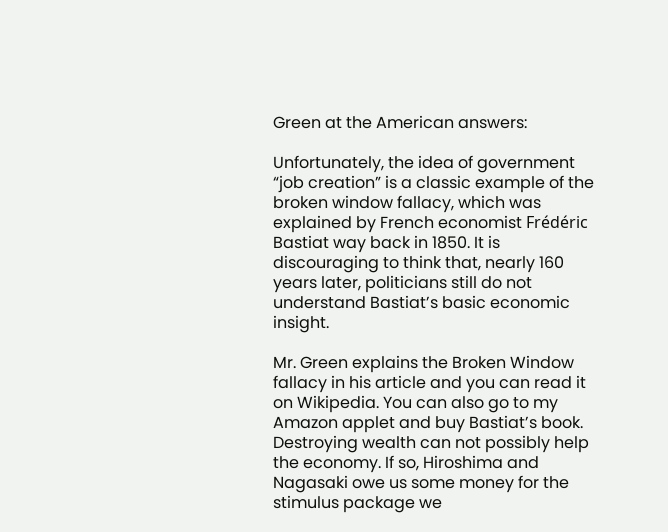Green at the American answers:

Unfortunately, the idea of government “job creation” is a classic example of the broken window fallacy, which was explained by French economist Frédéric Bastiat way back in 1850. It is discouraging to think that, nearly 160 years later, politicians still do not understand Bastiat’s basic economic insight.

Mr. Green explains the Broken Window fallacy in his article and you can read it on Wikipedia. You can also go to my Amazon applet and buy Bastiat’s book. Destroying wealth can not possibly help the economy. If so, Hiroshima and Nagasaki owe us some money for the stimulus package we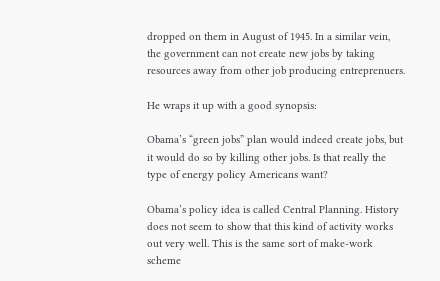dropped on them in August of 1945. In a similar vein, the government can not create new jobs by taking resources away from other job producing entreprenuers.

He wraps it up with a good synopsis:

Obama’s “green jobs” plan would indeed create jobs, but it would do so by killing other jobs. Is that really the type of energy policy Americans want?

Obama’s policy idea is called Central Planning. History does not seem to show that this kind of activity works out very well. This is the same sort of make-work scheme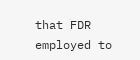that FDR employed to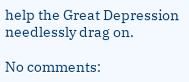help the Great Depression needlessly drag on.

No comments: